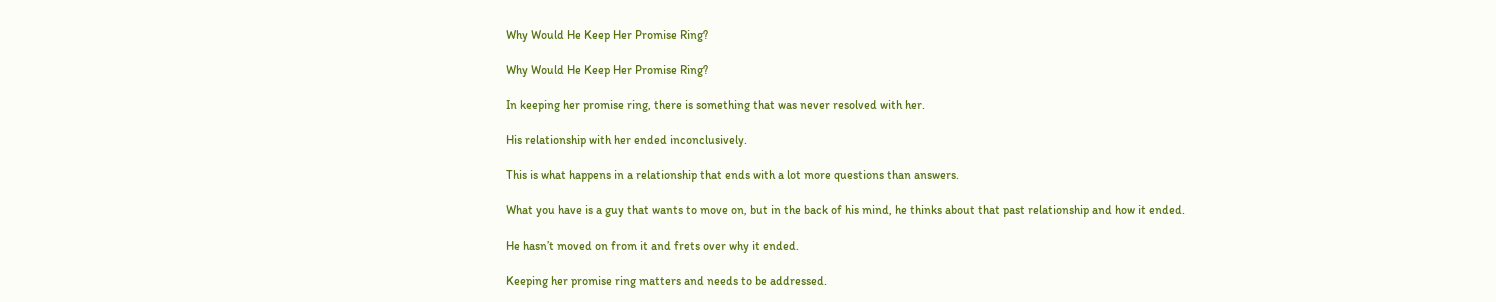Why Would He Keep Her Promise Ring?

Why Would He Keep Her Promise Ring?

In keeping her promise ring, there is something that was never resolved with her.

His relationship with her ended inconclusively.

This is what happens in a relationship that ends with a lot more questions than answers.

What you have is a guy that wants to move on, but in the back of his mind, he thinks about that past relationship and how it ended.

He hasn’t moved on from it and frets over why it ended.

Keeping her promise ring matters and needs to be addressed.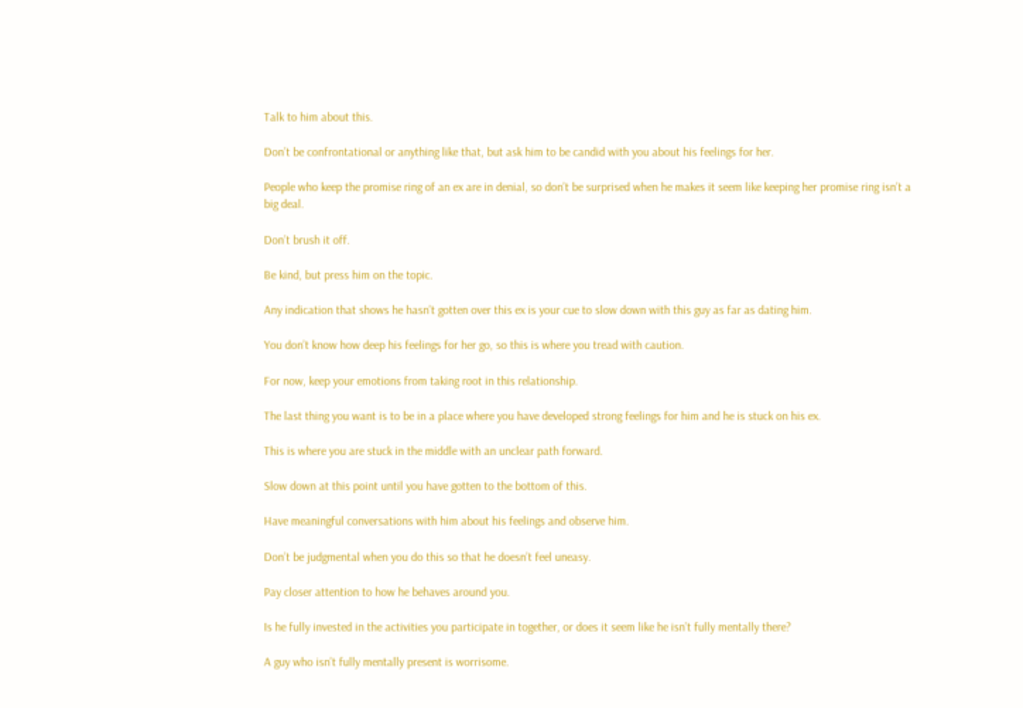Talk to him about this.

Don’t be confrontational or anything like that, but ask him to be candid with you about his feelings for her.

People who keep the promise ring of an ex are in denial, so don’t be surprised when he makes it seem like keeping her promise ring isn’t a big deal.

Don’t brush it off.

Be kind, but press him on the topic.

Any indication that shows he hasn’t gotten over this ex is your cue to slow down with this guy as far as dating him.

You don’t know how deep his feelings for her go, so this is where you tread with caution.

For now, keep your emotions from taking root in this relationship.

The last thing you want is to be in a place where you have developed strong feelings for him and he is stuck on his ex.

This is where you are stuck in the middle with an unclear path forward.

Slow down at this point until you have gotten to the bottom of this.

Have meaningful conversations with him about his feelings and observe him.

Don’t be judgmental when you do this so that he doesn’t feel uneasy.

Pay closer attention to how he behaves around you.

Is he fully invested in the activities you participate in together, or does it seem like he isn’t fully mentally there?

A guy who isn’t fully mentally present is worrisome.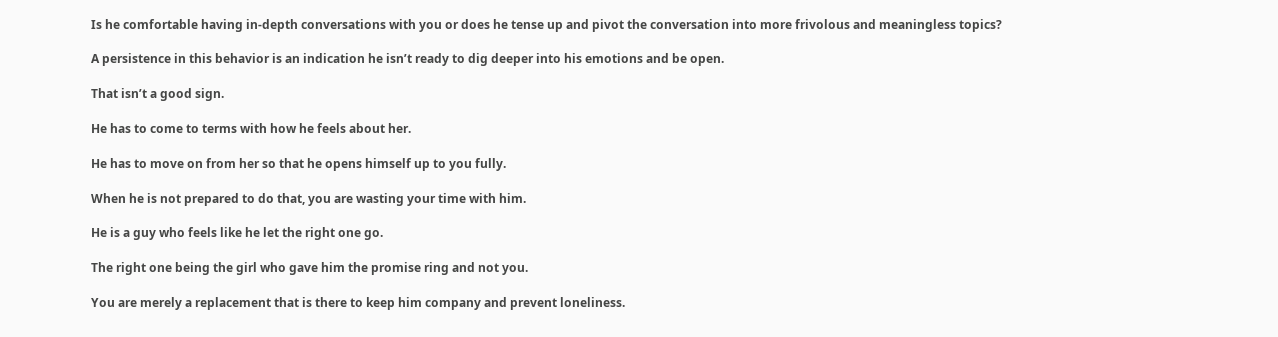Is he comfortable having in-depth conversations with you or does he tense up and pivot the conversation into more frivolous and meaningless topics?

A persistence in this behavior is an indication he isn’t ready to dig deeper into his emotions and be open.

That isn’t a good sign.

He has to come to terms with how he feels about her.

He has to move on from her so that he opens himself up to you fully.

When he is not prepared to do that, you are wasting your time with him.

He is a guy who feels like he let the right one go.

The right one being the girl who gave him the promise ring and not you.

You are merely a replacement that is there to keep him company and prevent loneliness.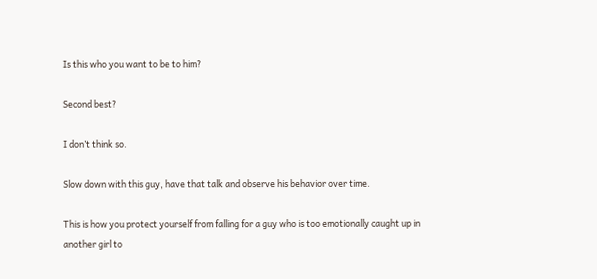Is this who you want to be to him?

Second best?

I don’t think so.

Slow down with this guy, have that talk and observe his behavior over time.

This is how you protect yourself from falling for a guy who is too emotionally caught up in another girl to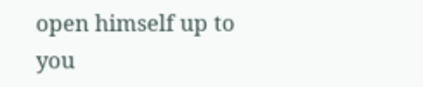open himself up to you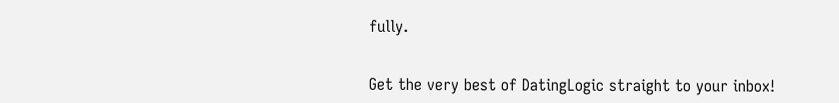fully.


Get the very best of DatingLogic straight to your inbox!